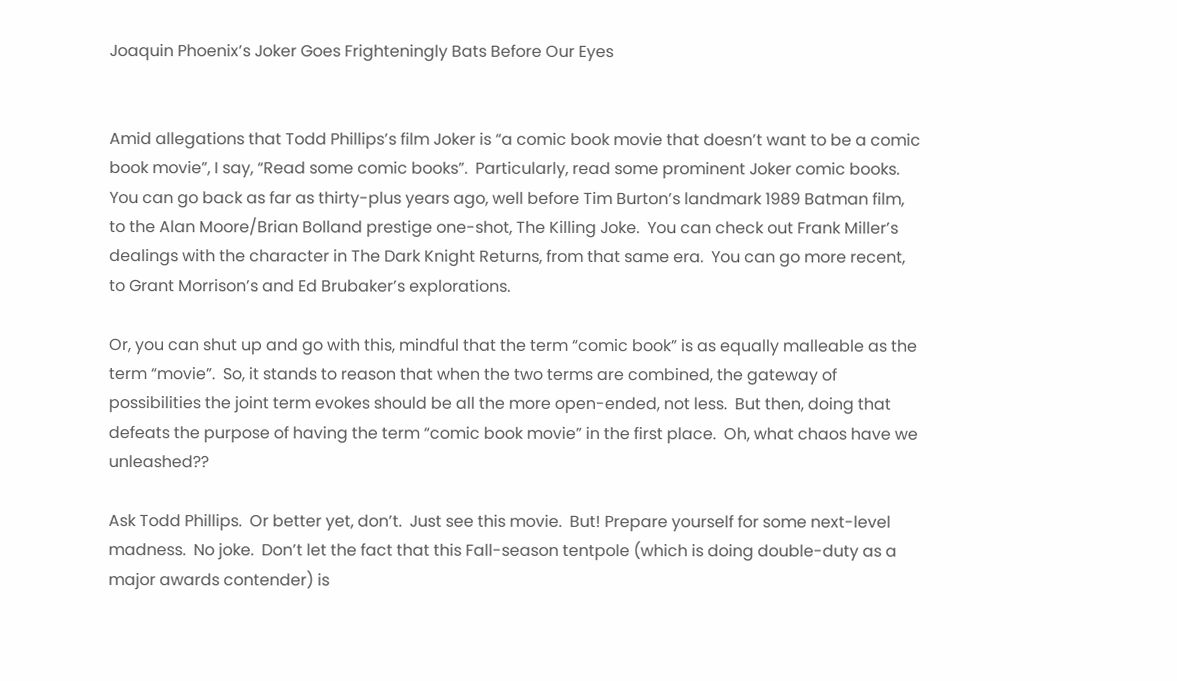Joaquin Phoenix’s Joker Goes Frighteningly Bats Before Our Eyes


Amid allegations that Todd Phillips’s film Joker is “a comic book movie that doesn’t want to be a comic book movie”, I say, “Read some comic books”.  Particularly, read some prominent Joker comic books.  You can go back as far as thirty-plus years ago, well before Tim Burton’s landmark 1989 Batman film, to the Alan Moore/Brian Bolland prestige one-shot, The Killing Joke.  You can check out Frank Miller’s dealings with the character in The Dark Knight Returns, from that same era.  You can go more recent, to Grant Morrison’s and Ed Brubaker’s explorations.

Or, you can shut up and go with this, mindful that the term “comic book” is as equally malleable as the term “movie”.  So, it stands to reason that when the two terms are combined, the gateway of possibilities the joint term evokes should be all the more open-ended, not less.  But then, doing that defeats the purpose of having the term “comic book movie” in the first place.  Oh, what chaos have we unleashed??

Ask Todd Phillips.  Or better yet, don’t.  Just see this movie.  But! Prepare yourself for some next-level madness.  No joke.  Don’t let the fact that this Fall-season tentpole (which is doing double-duty as a major awards contender) is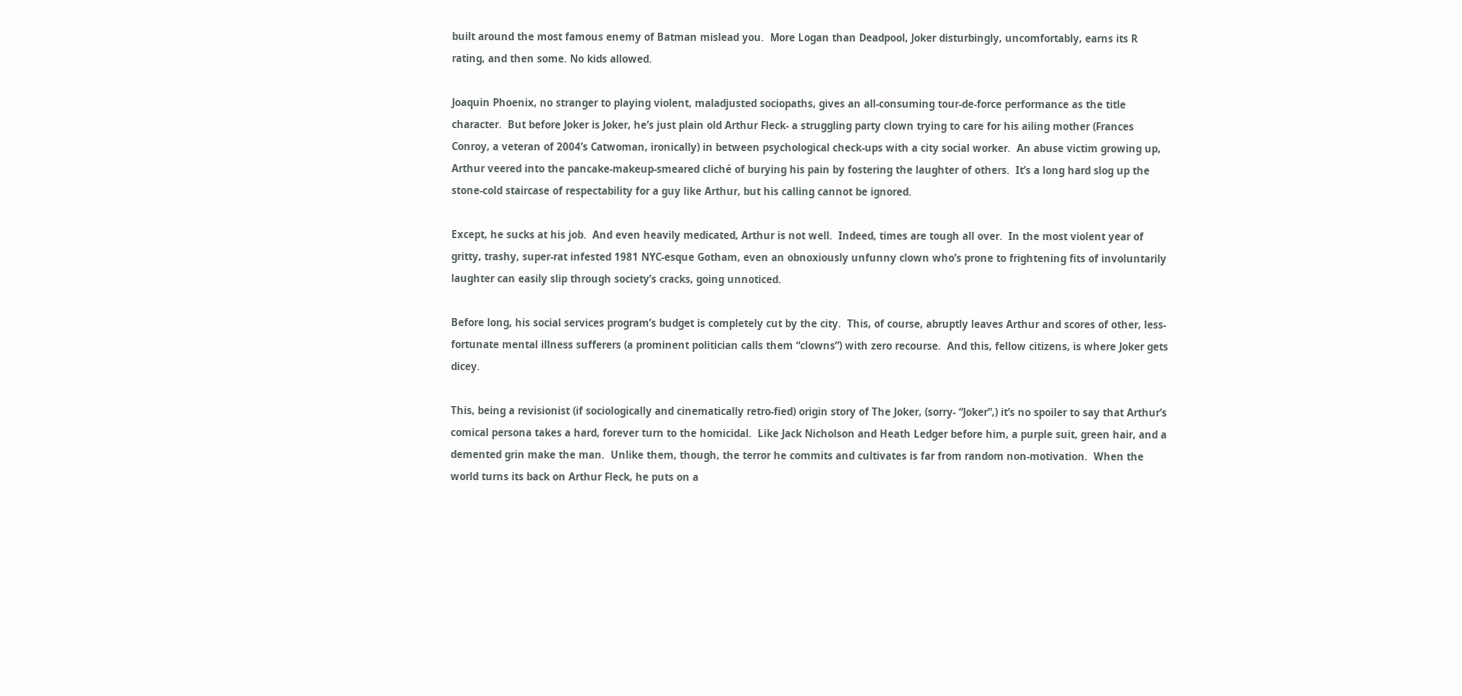built around the most famous enemy of Batman mislead you.  More Logan than Deadpool, Joker disturbingly, uncomfortably, earns its R rating, and then some. No kids allowed.

Joaquin Phoenix, no stranger to playing violent, maladjusted sociopaths, gives an all-consuming tour-de-force performance as the title character.  But before Joker is Joker, he’s just plain old Arthur Fleck- a struggling party clown trying to care for his ailing mother (Frances Conroy, a veteran of 2004’s Catwoman, ironically) in between psychological check-ups with a city social worker.  An abuse victim growing up, Arthur veered into the pancake-makeup-smeared cliché of burying his pain by fostering the laughter of others.  It’s a long hard slog up the stone-cold staircase of respectability for a guy like Arthur, but his calling cannot be ignored.

Except, he sucks at his job.  And even heavily medicated, Arthur is not well.  Indeed, times are tough all over.  In the most violent year of gritty, trashy, super-rat infested 1981 NYC-esque Gotham, even an obnoxiously unfunny clown who’s prone to frightening fits of involuntarily laughter can easily slip through society’s cracks, going unnoticed.

Before long, his social services program’s budget is completely cut by the city.  This, of course, abruptly leaves Arthur and scores of other, less-fortunate mental illness sufferers (a prominent politician calls them “clowns”) with zero recourse.  And this, fellow citizens, is where Joker gets dicey.

This, being a revisionist (if sociologically and cinematically retro-fied) origin story of The Joker, (sorry- “Joker”,) it’s no spoiler to say that Arthur’s comical persona takes a hard, forever turn to the homicidal.  Like Jack Nicholson and Heath Ledger before him, a purple suit, green hair, and a demented grin make the man.  Unlike them, though, the terror he commits and cultivates is far from random non-motivation.  When the world turns its back on Arthur Fleck, he puts on a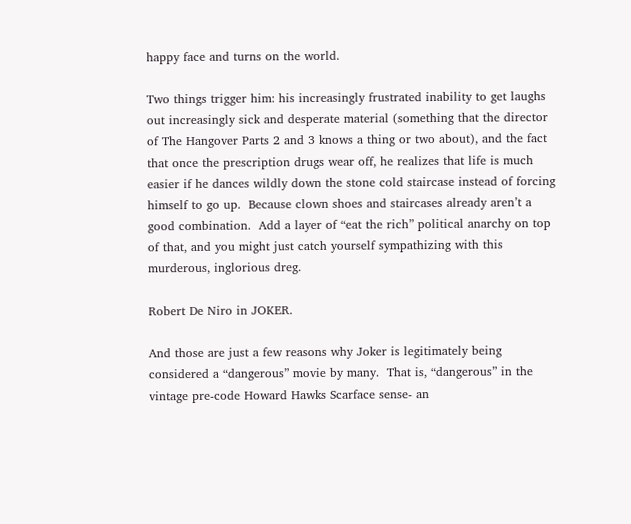happy face and turns on the world.

Two things trigger him: his increasingly frustrated inability to get laughs out increasingly sick and desperate material (something that the director of The Hangover Parts 2 and 3 knows a thing or two about), and the fact that once the prescription drugs wear off, he realizes that life is much easier if he dances wildly down the stone cold staircase instead of forcing himself to go up.  Because clown shoes and staircases already aren’t a good combination.  Add a layer of “eat the rich” political anarchy on top of that, and you might just catch yourself sympathizing with this murderous, inglorious dreg.

Robert De Niro in JOKER.

And those are just a few reasons why Joker is legitimately being considered a “dangerous” movie by many.  That is, “dangerous” in the vintage pre-code Howard Hawks Scarface sense- an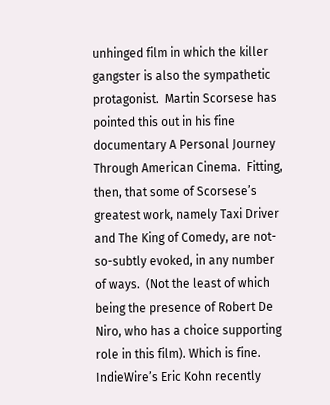unhinged film in which the killer gangster is also the sympathetic protagonist.  Martin Scorsese has pointed this out in his fine documentary A Personal Journey Through American Cinema.  Fitting, then, that some of Scorsese’s greatest work, namely Taxi Driver and The King of Comedy, are not-so-subtly evoked, in any number of ways.  (Not the least of which being the presence of Robert De Niro, who has a choice supporting role in this film). Which is fine.  IndieWire’s Eric Kohn recently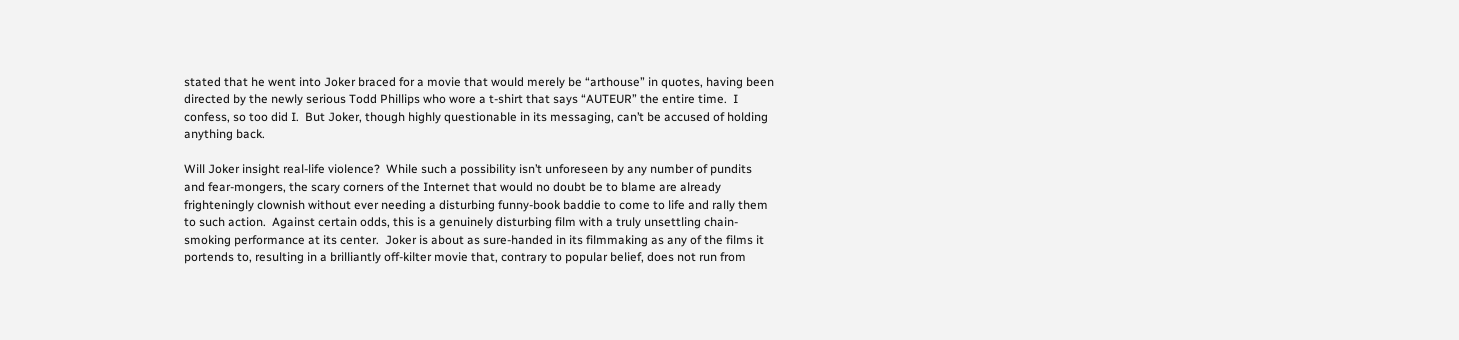stated that he went into Joker braced for a movie that would merely be “arthouse” in quotes, having been directed by the newly serious Todd Phillips who wore a t-shirt that says “AUTEUR” the entire time.  I confess, so too did I.  But Joker, though highly questionable in its messaging, can’t be accused of holding anything back.

Will Joker insight real-life violence?  While such a possibility isn’t unforeseen by any number of pundits and fear-mongers, the scary corners of the Internet that would no doubt be to blame are already frighteningly clownish without ever needing a disturbing funny-book baddie to come to life and rally them to such action.  Against certain odds, this is a genuinely disturbing film with a truly unsettling chain-smoking performance at its center.  Joker is about as sure-handed in its filmmaking as any of the films it portends to, resulting in a brilliantly off-kilter movie that, contrary to popular belief, does not run from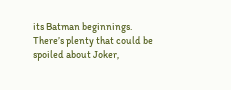its Batman beginnings.  There’s plenty that could be spoiled about Joker,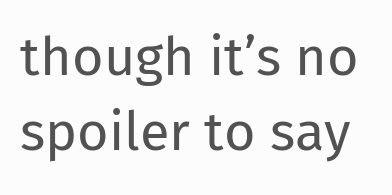though it’s no spoiler to say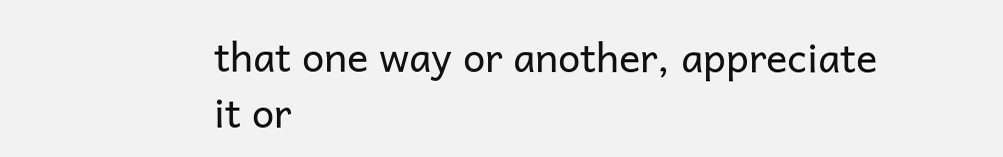that one way or another, appreciate it or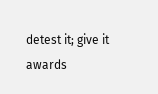detest it; give it awards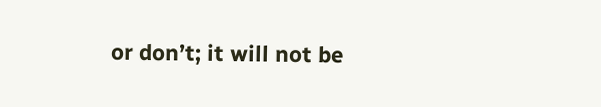or don’t; it will not be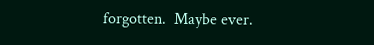forgotten.  Maybe ever.